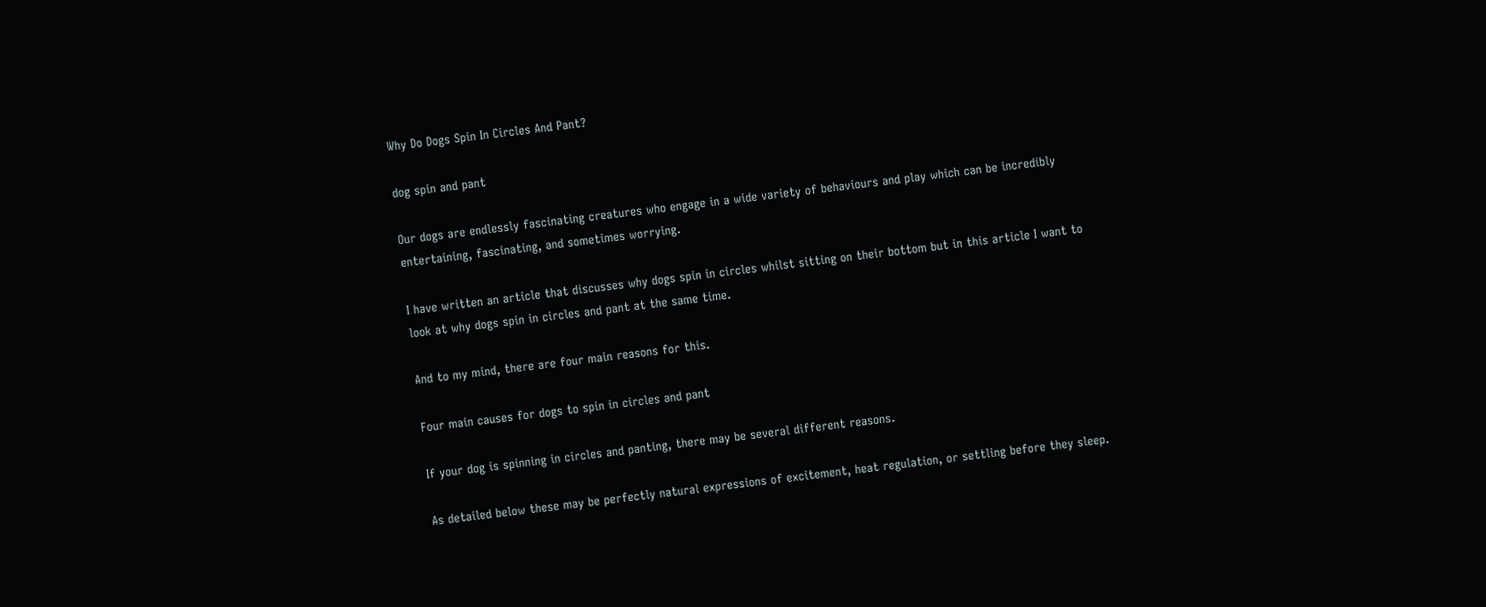Why Do Dogs Spin In Circles And Pant?

dog spin and pant

Our dogs are endlessly fascinating creatures who engage in a wide variety of behaviours and play which can be incredibly entertaining, fascinating, and sometimes worrying.

I have written an article that discusses why dogs spin in circles whilst sitting on their bottom but in this article I want to look at why dogs spin in circles and pant at the same time.

And to my mind, there are four main reasons for this.

Four main causes for dogs to spin in circles and pant

If your dog is spinning in circles and panting, there may be several different reasons.

As detailed below these may be perfectly natural expressions of excitement, heat regulation, or settling before they sleep.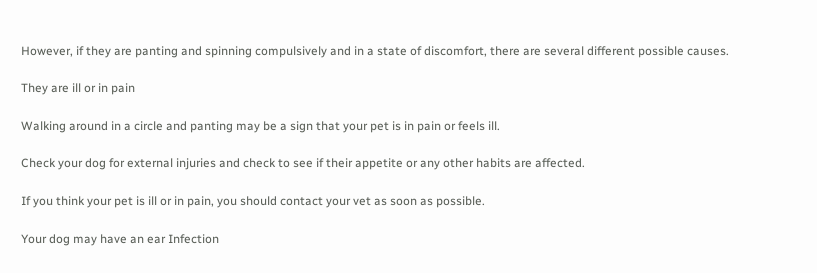However, if they are panting and spinning compulsively and in a state of discomfort, there are several different possible causes.

They are ill or in pain

Walking around in a circle and panting may be a sign that your pet is in pain or feels ill.

Check your dog for external injuries and check to see if their appetite or any other habits are affected.

If you think your pet is ill or in pain, you should contact your vet as soon as possible.

Your dog may have an ear Infection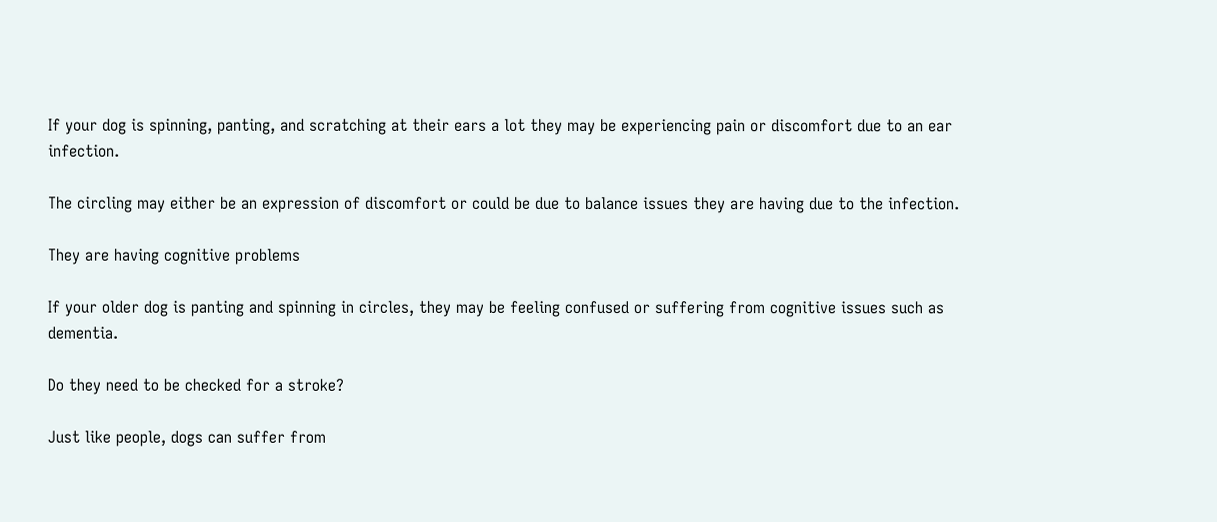If your dog is spinning, panting, and scratching at their ears a lot they may be experiencing pain or discomfort due to an ear infection.

The circling may either be an expression of discomfort or could be due to balance issues they are having due to the infection.

They are having cognitive problems

If your older dog is panting and spinning in circles, they may be feeling confused or suffering from cognitive issues such as dementia.

Do they need to be checked for a stroke?

Just like people, dogs can suffer from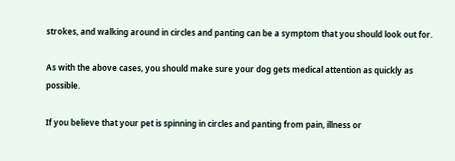strokes, and walking around in circles and panting can be a symptom that you should look out for.

As with the above cases, you should make sure your dog gets medical attention as quickly as possible.

If you believe that your pet is spinning in circles and panting from pain, illness or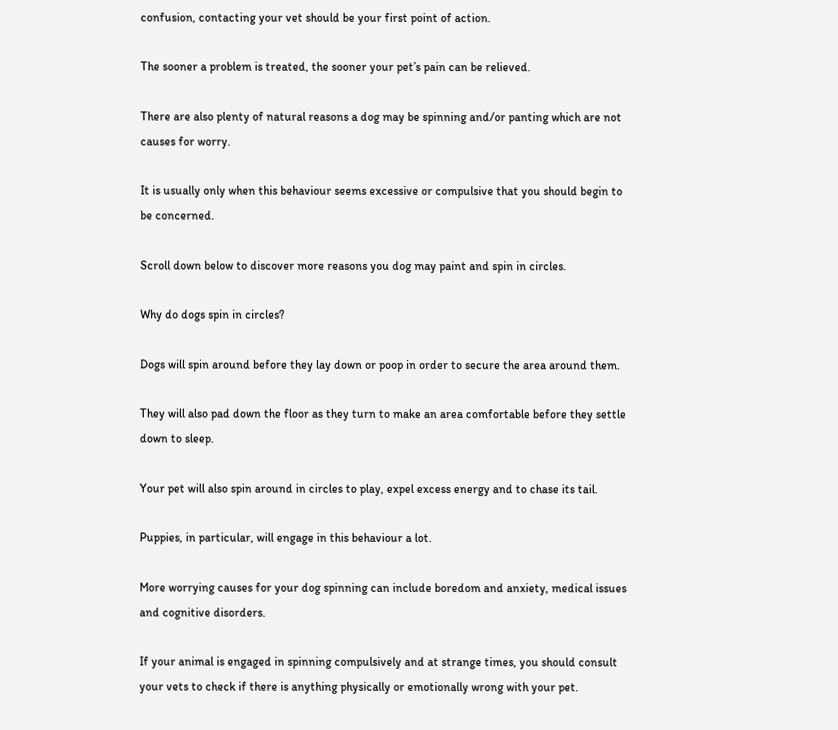confusion, contacting your vet should be your first point of action.

The sooner a problem is treated, the sooner your pet’s pain can be relieved.

There are also plenty of natural reasons a dog may be spinning and/or panting which are not causes for worry.

It is usually only when this behaviour seems excessive or compulsive that you should begin to be concerned.

Scroll down below to discover more reasons you dog may paint and spin in circles.

Why do dogs spin in circles?

Dogs will spin around before they lay down or poop in order to secure the area around them.

They will also pad down the floor as they turn to make an area comfortable before they settle down to sleep.

Your pet will also spin around in circles to play, expel excess energy and to chase its tail.

Puppies, in particular, will engage in this behaviour a lot.

More worrying causes for your dog spinning can include boredom and anxiety, medical issues and cognitive disorders.

If your animal is engaged in spinning compulsively and at strange times, you should consult your vets to check if there is anything physically or emotionally wrong with your pet.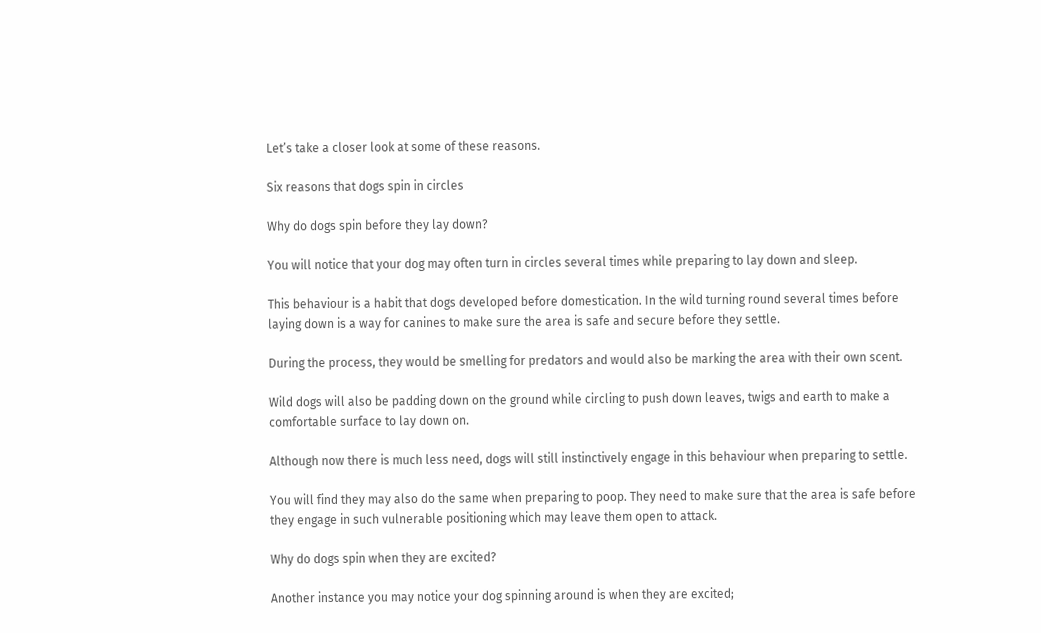Let’s take a closer look at some of these reasons.

Six reasons that dogs spin in circles

Why do dogs spin before they lay down?

You will notice that your dog may often turn in circles several times while preparing to lay down and sleep.

This behaviour is a habit that dogs developed before domestication. In the wild turning round several times before laying down is a way for canines to make sure the area is safe and secure before they settle.

During the process, they would be smelling for predators and would also be marking the area with their own scent.

Wild dogs will also be padding down on the ground while circling to push down leaves, twigs and earth to make a comfortable surface to lay down on.

Although now there is much less need, dogs will still instinctively engage in this behaviour when preparing to settle.

You will find they may also do the same when preparing to poop. They need to make sure that the area is safe before they engage in such vulnerable positioning which may leave them open to attack.

Why do dogs spin when they are excited?

Another instance you may notice your dog spinning around is when they are excited;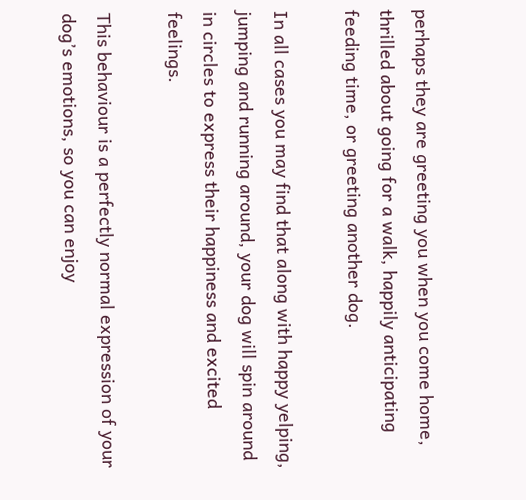perhaps they are greeting you when you come home, thrilled about going for a walk, happily anticipating feeding time, or greeting another dog.

In all cases you may find that along with happy yelping, jumping and running around, your dog will spin around in circles to express their happiness and excited feelings.

This behaviour is a perfectly normal expression of your dog’s emotions, so you can enjoy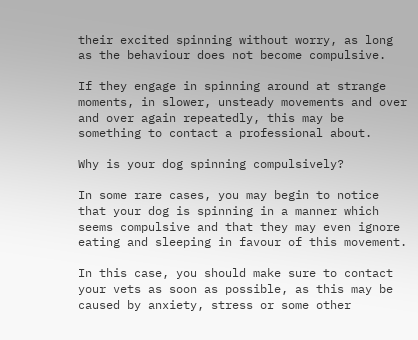their excited spinning without worry, as long as the behaviour does not become compulsive.

If they engage in spinning around at strange moments, in slower, unsteady movements and over and over again repeatedly, this may be something to contact a professional about.

Why is your dog spinning compulsively?

In some rare cases, you may begin to notice that your dog is spinning in a manner which seems compulsive and that they may even ignore eating and sleeping in favour of this movement.

In this case, you should make sure to contact your vets as soon as possible, as this may be caused by anxiety, stress or some other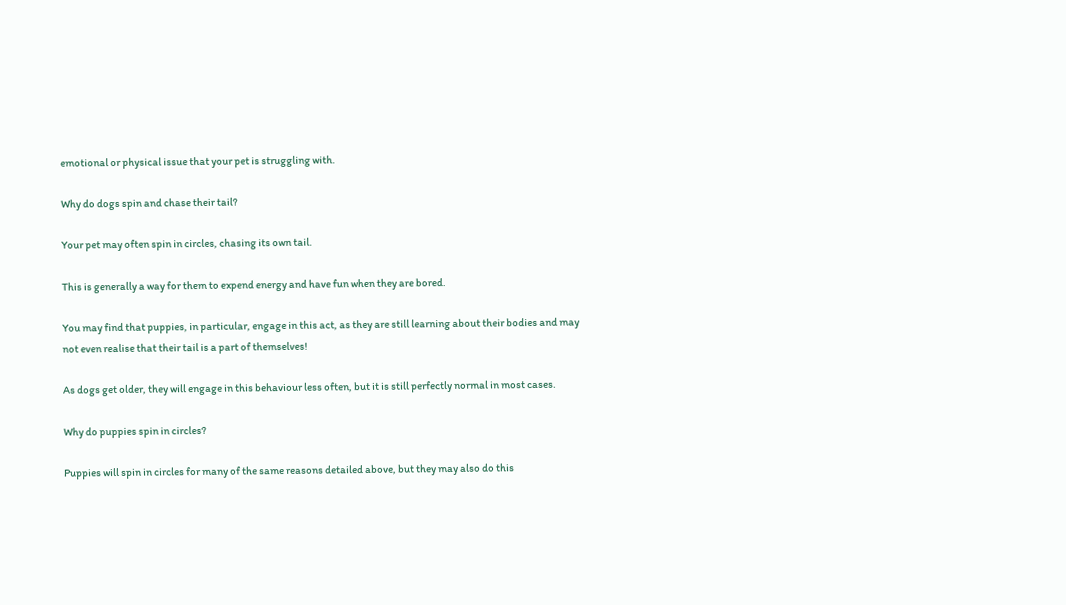emotional or physical issue that your pet is struggling with.

Why do dogs spin and chase their tail?

Your pet may often spin in circles, chasing its own tail.

This is generally a way for them to expend energy and have fun when they are bored.

You may find that puppies, in particular, engage in this act, as they are still learning about their bodies and may not even realise that their tail is a part of themselves!

As dogs get older, they will engage in this behaviour less often, but it is still perfectly normal in most cases.

Why do puppies spin in circles?

Puppies will spin in circles for many of the same reasons detailed above, but they may also do this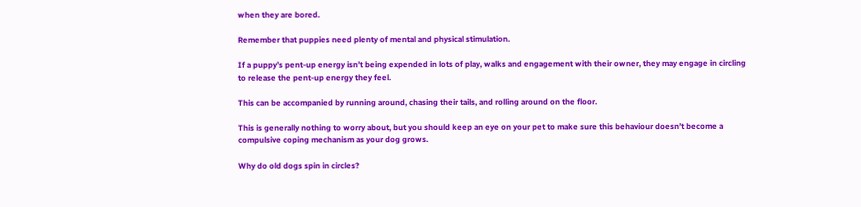when they are bored.

Remember that puppies need plenty of mental and physical stimulation.

If a puppy’s pent-up energy isn’t being expended in lots of play, walks and engagement with their owner, they may engage in circling to release the pent-up energy they feel.

This can be accompanied by running around, chasing their tails, and rolling around on the floor.

This is generally nothing to worry about, but you should keep an eye on your pet to make sure this behaviour doesn’t become a compulsive coping mechanism as your dog grows.

Why do old dogs spin in circles?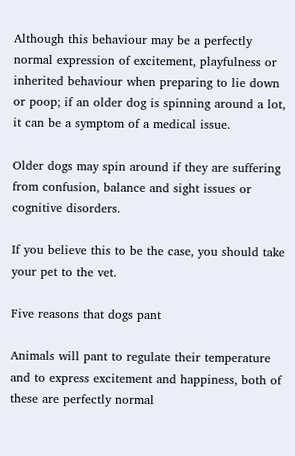Although this behaviour may be a perfectly normal expression of excitement, playfulness or inherited behaviour when preparing to lie down or poop; if an older dog is spinning around a lot, it can be a symptom of a medical issue.

Older dogs may spin around if they are suffering from confusion, balance and sight issues or cognitive disorders.

If you believe this to be the case, you should take your pet to the vet.

Five reasons that dogs pant

Animals will pant to regulate their temperature and to express excitement and happiness, both of these are perfectly normal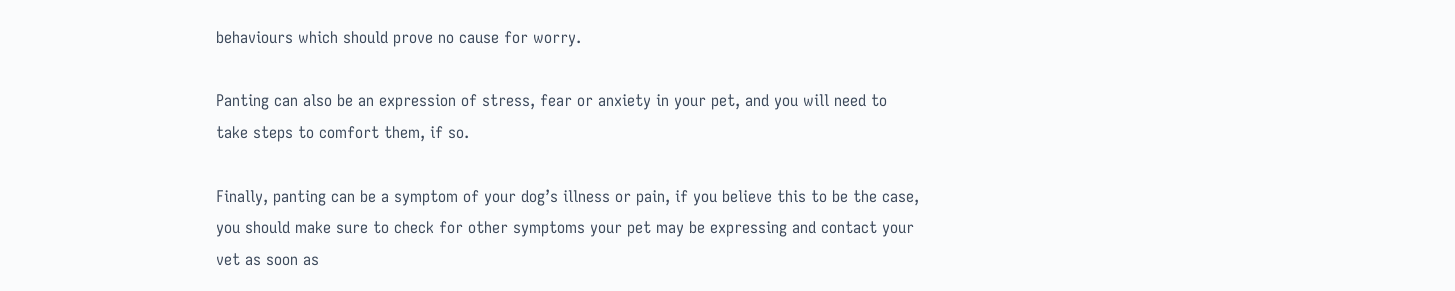behaviours which should prove no cause for worry.

Panting can also be an expression of stress, fear or anxiety in your pet, and you will need to take steps to comfort them, if so.

Finally, panting can be a symptom of your dog’s illness or pain, if you believe this to be the case, you should make sure to check for other symptoms your pet may be expressing and contact your vet as soon as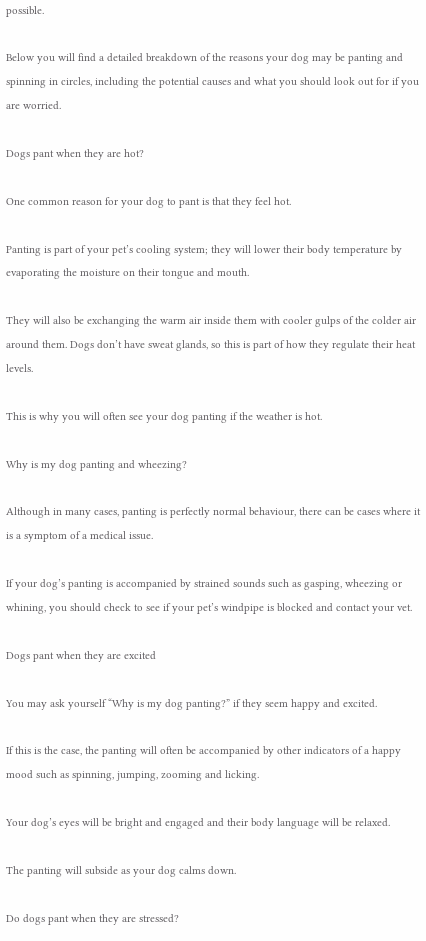possible.

Below you will find a detailed breakdown of the reasons your dog may be panting and spinning in circles, including the potential causes and what you should look out for if you are worried.

Dogs pant when they are hot?

One common reason for your dog to pant is that they feel hot.

Panting is part of your pet’s cooling system; they will lower their body temperature by evaporating the moisture on their tongue and mouth.

They will also be exchanging the warm air inside them with cooler gulps of the colder air around them. Dogs don’t have sweat glands, so this is part of how they regulate their heat levels.

This is why you will often see your dog panting if the weather is hot.

Why is my dog panting and wheezing?

Although in many cases, panting is perfectly normal behaviour, there can be cases where it is a symptom of a medical issue.

If your dog’s panting is accompanied by strained sounds such as gasping, wheezing or whining, you should check to see if your pet’s windpipe is blocked and contact your vet.

Dogs pant when they are excited

You may ask yourself “Why is my dog panting?” if they seem happy and excited.

If this is the case, the panting will often be accompanied by other indicators of a happy mood such as spinning, jumping, zooming and licking.

Your dog’s eyes will be bright and engaged and their body language will be relaxed.

The panting will subside as your dog calms down.

Do dogs pant when they are stressed?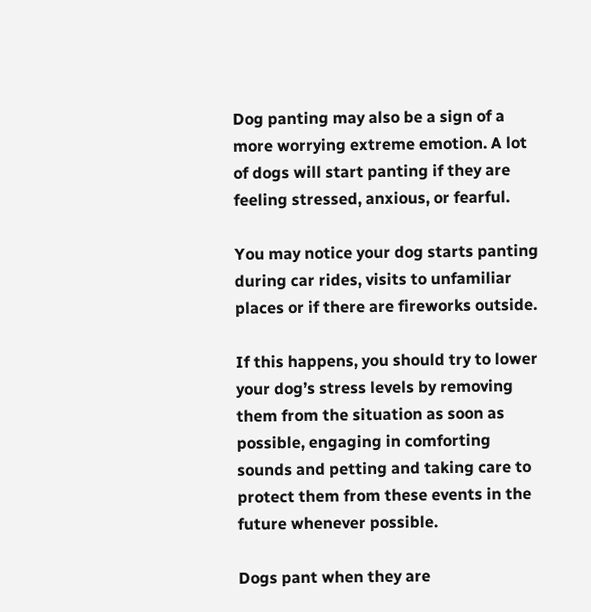Dog panting may also be a sign of a more worrying extreme emotion. A lot of dogs will start panting if they are feeling stressed, anxious, or fearful.

You may notice your dog starts panting during car rides, visits to unfamiliar places or if there are fireworks outside.

If this happens, you should try to lower your dog’s stress levels by removing them from the situation as soon as possible, engaging in comforting sounds and petting and taking care to protect them from these events in the future whenever possible.

Dogs pant when they are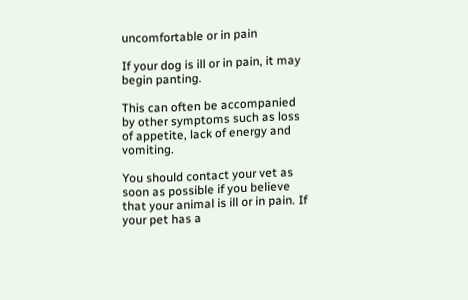uncomfortable or in pain

If your dog is ill or in pain, it may begin panting.

This can often be accompanied by other symptoms such as loss of appetite, lack of energy and vomiting.

You should contact your vet as soon as possible if you believe that your animal is ill or in pain. If your pet has a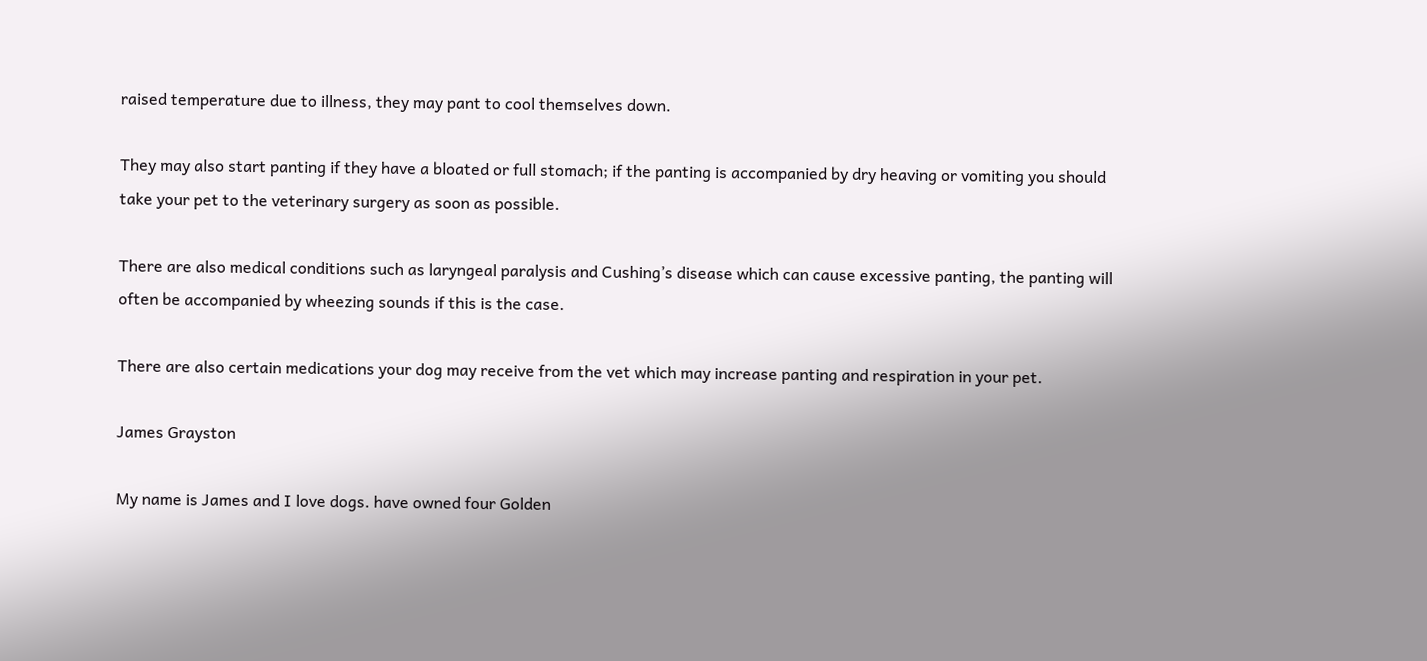raised temperature due to illness, they may pant to cool themselves down.

They may also start panting if they have a bloated or full stomach; if the panting is accompanied by dry heaving or vomiting you should take your pet to the veterinary surgery as soon as possible.

There are also medical conditions such as laryngeal paralysis and Cushing’s disease which can cause excessive panting, the panting will often be accompanied by wheezing sounds if this is the case.

There are also certain medications your dog may receive from the vet which may increase panting and respiration in your pet.

James Grayston

My name is James and I love dogs. have owned four Golden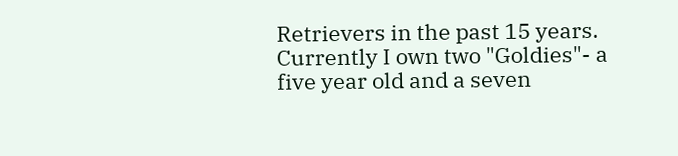Retrievers in the past 15 years. Currently I own two "Goldies"- a five year old and a seven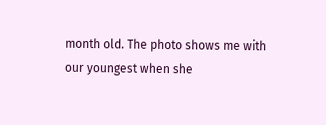month old. The photo shows me with our youngest when she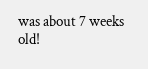was about 7 weeks old!